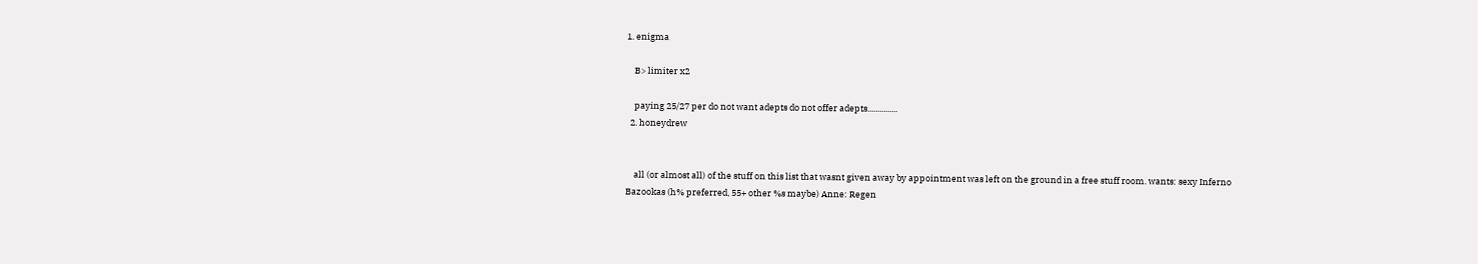1. enigma

    B> limiter x2

    paying 25/27 per do not want adepts do not offer adepts...............
  2. honeydrew


    all (or almost all) of the stuff on this list that wasnt given away by appointment was left on the ground in a free stuff room. wants: sexy Inferno Bazookas (h% preferred, 55+ other %s maybe) Anne: Regen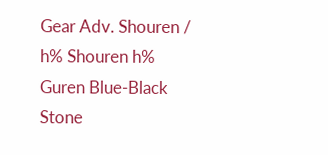Gear Adv. Shouren / h% Shouren h% Guren Blue-Black Stone